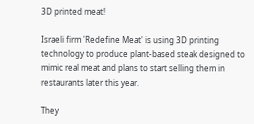3D printed meat!

Israeli firm 'Redefine Meat' is using 3D printing technology to produce plant-based steak designed to mimic real meat and plans to start selling them in restaurants later this year.

They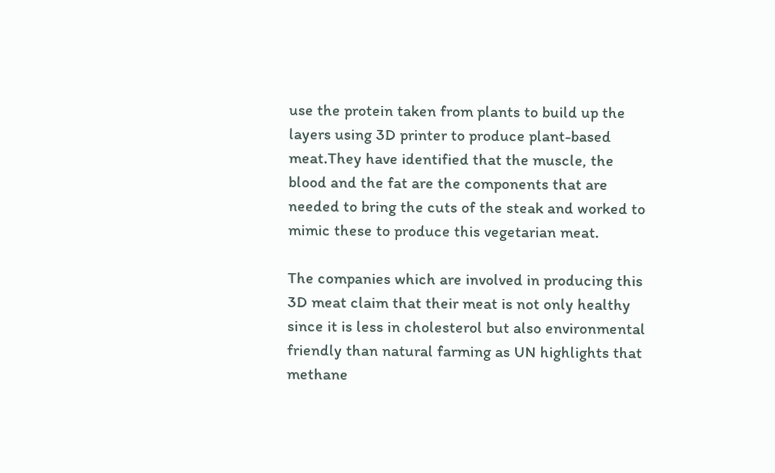use the protein taken from plants to build up the layers using 3D printer to produce plant-based meat.They have identified that the muscle, the blood and the fat are the components that are needed to bring the cuts of the steak and worked to mimic these to produce this vegetarian meat.

The companies which are involved in producing this 3D meat claim that their meat is not only healthy since it is less in cholesterol but also environmental friendly than natural farming as UN highlights that methane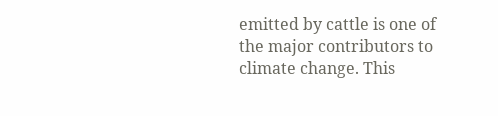emitted by cattle is one of the major contributors to climate change. This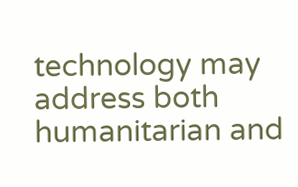technology may address both humanitarian and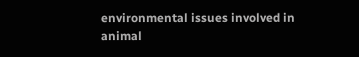environmental issues involved in animal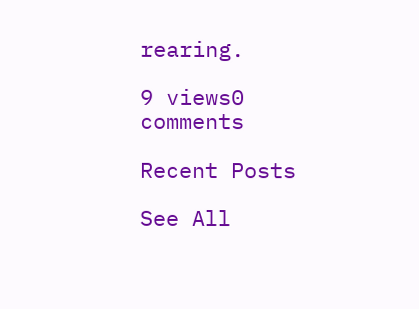rearing.

9 views0 comments

Recent Posts

See All